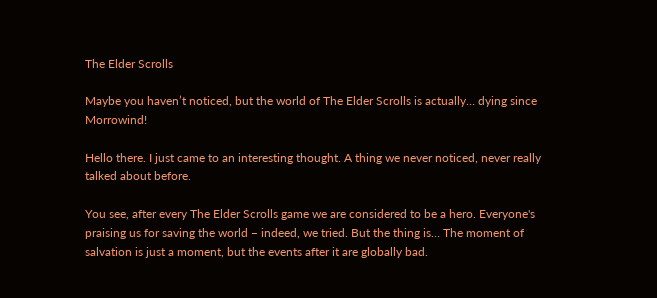The Elder Scrolls

Maybe you haven’t noticed, but the world of The Elder Scrolls is actually… dying since Morrowind!

Hello there. I just came to an interesting thought. A thing we never noticed, never really talked about before.

You see, after every The Elder Scrolls game we are considered to be a hero. Everyone's praising us for saving the world – indeed, we tried. But the thing is… The moment of salvation is just a moment, but the events after it are globally bad.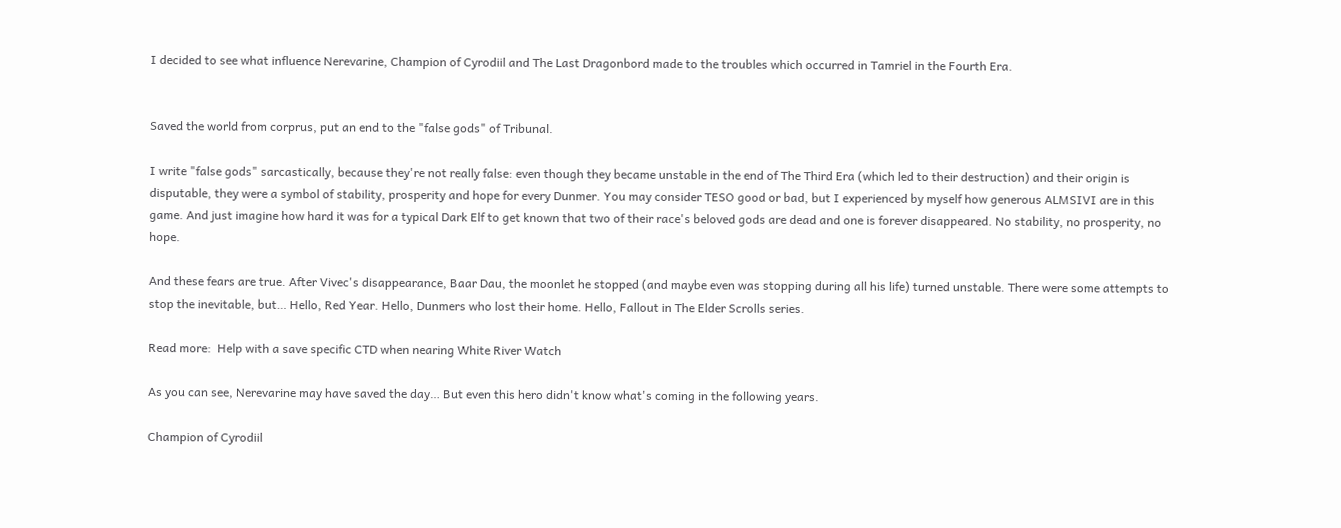I decided to see what influence Nerevarine, Champion of Cyrodiil and The Last Dragonbord made to the troubles which occurred in Tamriel in the Fourth Era.


Saved the world from corprus, put an end to the "false gods" of Tribunal.

I write "false gods" sarcastically, because they're not really false: even though they became unstable in the end of The Third Era (which led to their destruction) and their origin is disputable, they were a symbol of stability, prosperity and hope for every Dunmer. You may consider TESO good or bad, but I experienced by myself how generous ALMSIVI are in this game. And just imagine how hard it was for a typical Dark Elf to get known that two of their race's beloved gods are dead and one is forever disappeared. No stability, no prosperity, no hope.

And these fears are true. After Vivec's disappearance, Baar Dau, the moonlet he stopped (and maybe even was stopping during all his life) turned unstable. There were some attempts to stop the inevitable, but… Hello, Red Year. Hello, Dunmers who lost their home. Hello, Fallout in The Elder Scrolls series.

Read more:  Help with a save specific CTD when nearing White River Watch

As you can see, Nerevarine may have saved the day… But even this hero didn't know what's coming in the following years.

Champion of Cyrodiil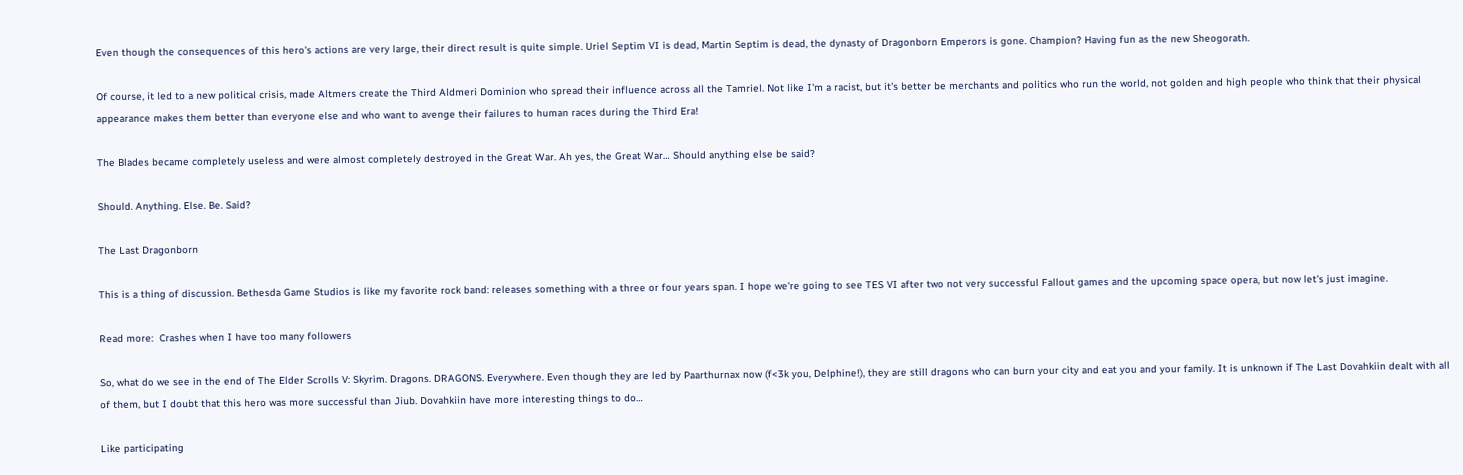Even though the consequences of this hero's actions are very large, their direct result is quite simple. Uriel Septim VI is dead, Martin Septim is dead, the dynasty of Dragonborn Emperors is gone. Champion? Having fun as the new Sheogorath.

Of course, it led to a new political crisis, made Altmers create the Third Aldmeri Dominion who spread their influence across all the Tamriel. Not like I'm a racist, but it's better be merchants and politics who run the world, not golden and high people who think that their physical appearance makes them better than everyone else and who want to avenge their failures to human races during the Third Era!

The Blades became completely useless and were almost completely destroyed in the Great War. Ah yes, the Great War… Should anything else be said?

Should. Anything. Else. Be. Said?

The Last Dragonborn

This is a thing of discussion. Bethesda Game Studios is like my favorite rock band: releases something with a three or four years span. I hope we're going to see TES VI after two not very successful Fallout games and the upcoming space opera, but now let's just imagine.

Read more:  Crashes when I have too many followers

So, what do we see in the end of The Elder Scrolls V: Skyrim. Dragons. DRAGONS. Everywhere. Even though they are led by Paarthurnax now (f<3k you, Delphine!), they are still dragons who can burn your city and eat you and your family. It is unknown if The Last Dovahkiin dealt with all of them, but I doubt that this hero was more successful than Jiub. Dovahkiin have more interesting things to do…

Like participating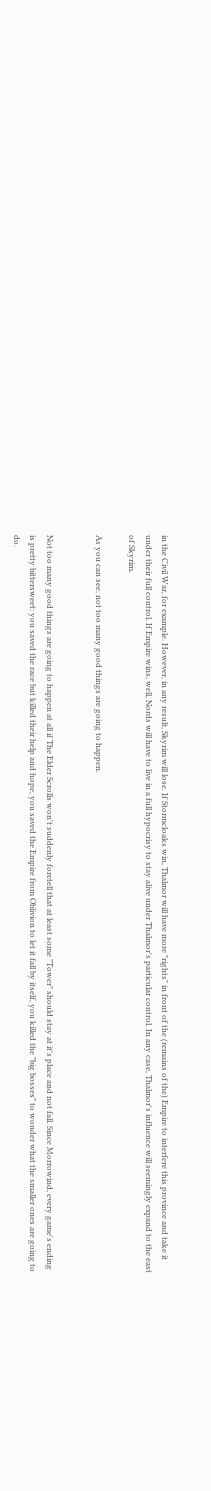in the Civil War, for example. However, in any result, Skyrim will lose. If Stormcloaks win, Thalmor will have more "rights" in front of the (remains of the) Empire to interfere this province and take it under their full control. If Empire wins, well, Nords will have to live in a full hypocrisy to stay alive under Thalmor's particular control. In any case, Thalmor's influence will seemingly expand to the east of Skyrim.

As you can see, not too many good things are going to happen.


Not too many good things are going to happen at all if The Elder Scrolls won't suddenly foretell that at least some "Tower" should stay at it's place and not fall. Since Morrowind, every game's ending is pretty bittersweet: you saved the race but killed their help and hope, you saved the Empire from Oblivion to let it fall by itself, you killed the "big bosses" to wonder what the smaller ones are going to do.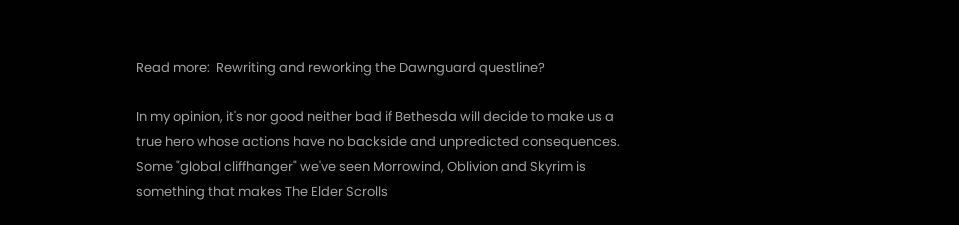Read more:  Rewriting and reworking the Dawnguard questline?

In my opinion, it's nor good neither bad if Bethesda will decide to make us a true hero whose actions have no backside and unpredicted consequences. Some "global cliffhanger" we've seen Morrowind, Oblivion and Skyrim is something that makes The Elder Scrolls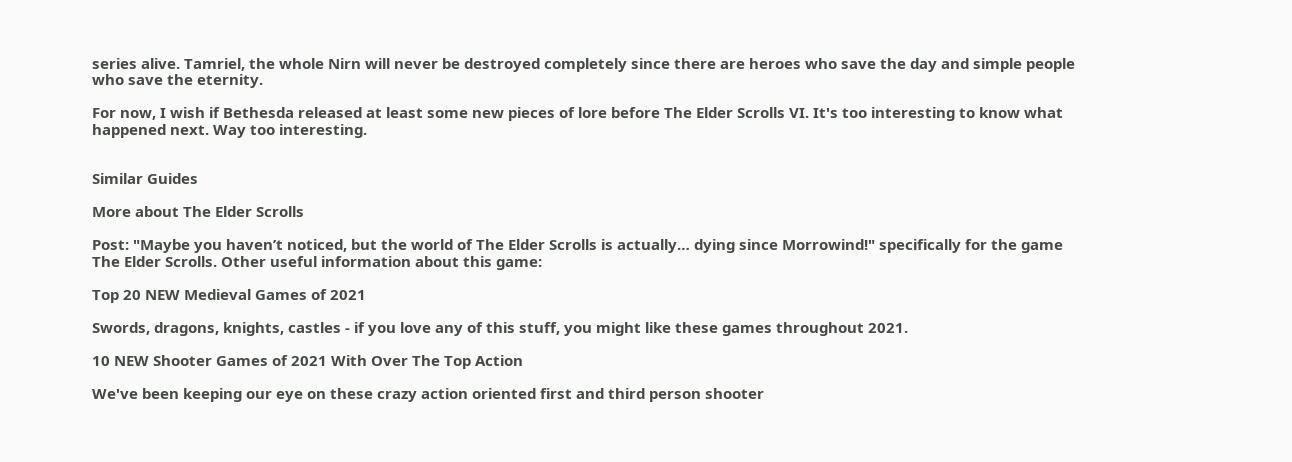series alive. Tamriel, the whole Nirn will never be destroyed completely since there are heroes who save the day and simple people who save the eternity.

For now, I wish if Bethesda released at least some new pieces of lore before The Elder Scrolls VI. It's too interesting to know what happened next. Way too interesting.


Similar Guides

More about The Elder Scrolls

Post: "Maybe you haven’t noticed, but the world of The Elder Scrolls is actually… dying since Morrowind!" specifically for the game The Elder Scrolls. Other useful information about this game:

Top 20 NEW Medieval Games of 2021

Swords, dragons, knights, castles - if you love any of this stuff, you might like these games throughout 2021.

10 NEW Shooter Games of 2021 With Over The Top Action

We've been keeping our eye on these crazy action oriented first and third person shooter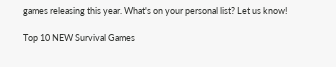games releasing this year. What's on your personal list? Let us know!

Top 10 NEW Survival Games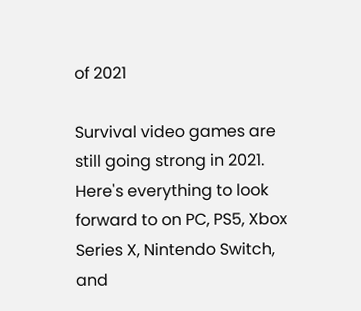of 2021

Survival video games are still going strong in 2021. Here's everything to look forward to on PC, PS5, Xbox Series X, Nintendo Switch, and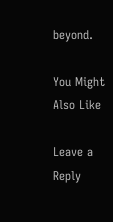beyond.

You Might Also Like

Leave a Reply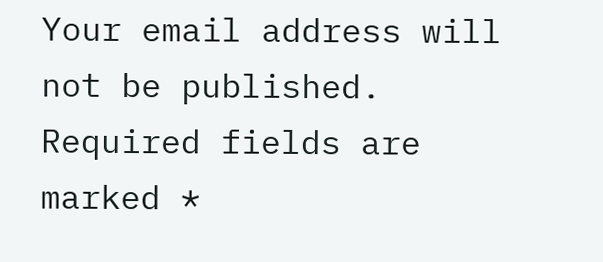Your email address will not be published. Required fields are marked *